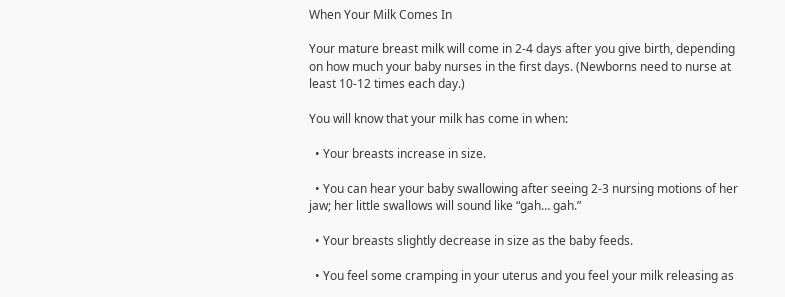When Your Milk Comes In

Your mature breast milk will come in 2-4 days after you give birth, depending on how much your baby nurses in the first days. (Newborns need to nurse at least 10-12 times each day.)

You will know that your milk has come in when:

  • Your breasts increase in size.

  • You can hear your baby swallowing after seeing 2-3 nursing motions of her jaw; her little swallows will sound like “gah… gah.”

  • Your breasts slightly decrease in size as the baby feeds.

  • You feel some cramping in your uterus and you feel your milk releasing as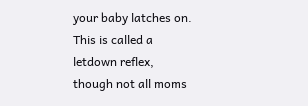your baby latches on. This is called a letdown reflex, though not all moms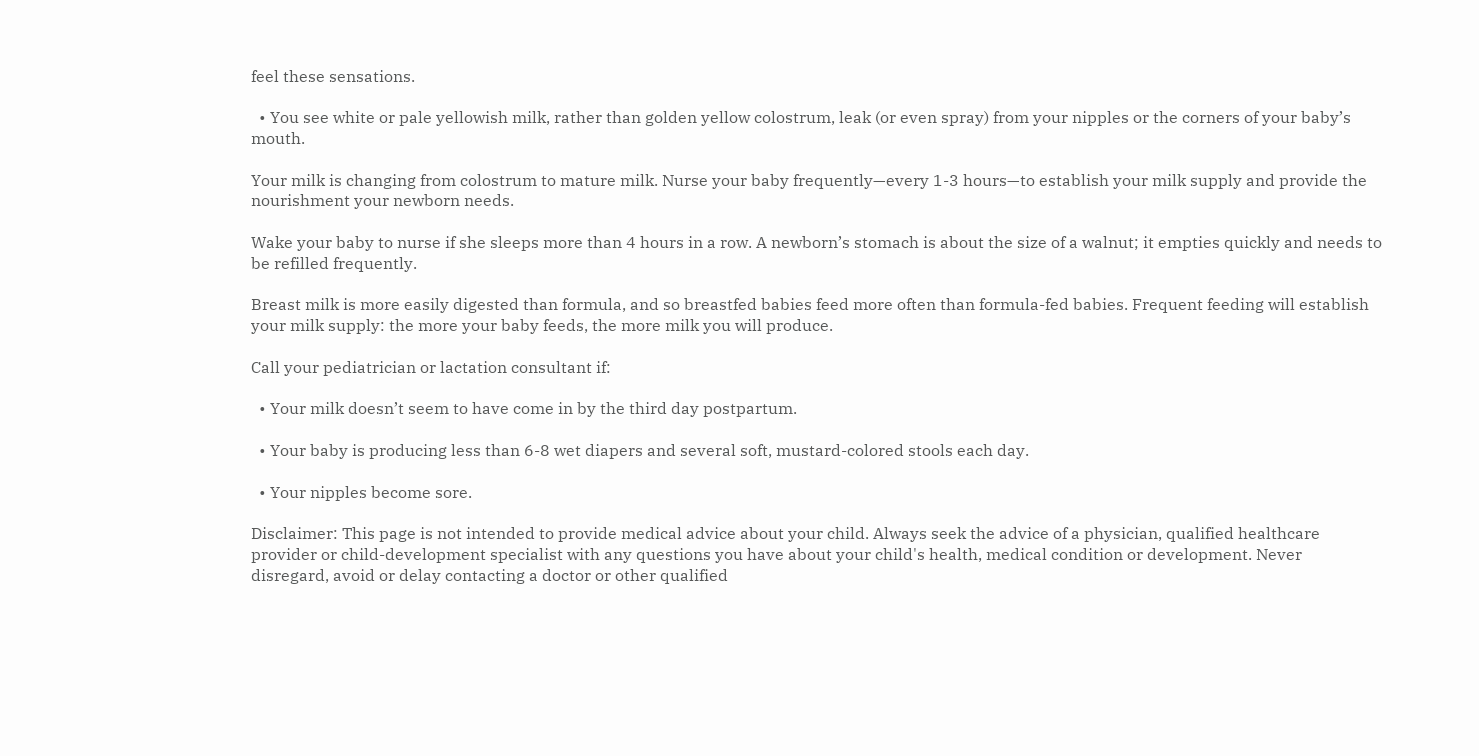feel these sensations.

  • You see white or pale yellowish milk, rather than golden yellow colostrum, leak (or even spray) from your nipples or the corners of your baby’s mouth.

Your milk is changing from colostrum to mature milk. Nurse your baby frequently—every 1-3 hours—to establish your milk supply and provide the nourishment your newborn needs.

Wake your baby to nurse if she sleeps more than 4 hours in a row. A newborn’s stomach is about the size of a walnut; it empties quickly and needs to be refilled frequently.

Breast milk is more easily digested than formula, and so breastfed babies feed more often than formula-fed babies. Frequent feeding will establish your milk supply: the more your baby feeds, the more milk you will produce.

Call your pediatrician or lactation consultant if:

  • Your milk doesn’t seem to have come in by the third day postpartum.

  • Your baby is producing less than 6-8 wet diapers and several soft, mustard-colored stools each day.

  • Your nipples become sore.

Disclaimer: This page is not intended to provide medical advice about your child. Always seek the advice of a physician, qualified healthcare provider or child-development specialist with any questions you have about your child's health, medical condition or development. Never disregard, avoid or delay contacting a doctor or other qualified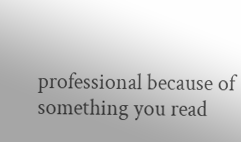professional because of something you read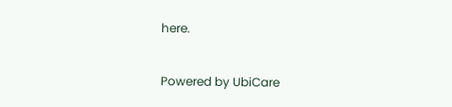here.

Powered by UbiCare